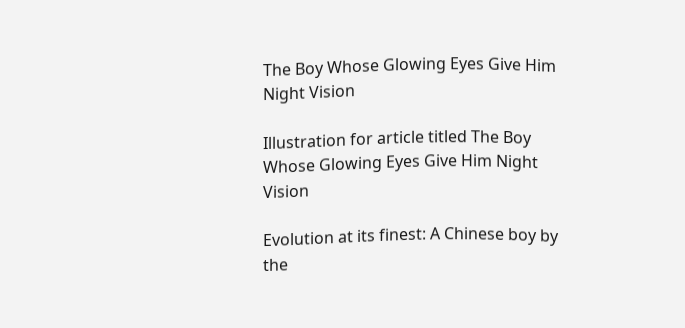The Boy Whose Glowing Eyes Give Him Night Vision

Illustration for article titled The Boy Whose Glowing Eyes Give Him Night Vision

Evolution at its finest: A Chinese boy by the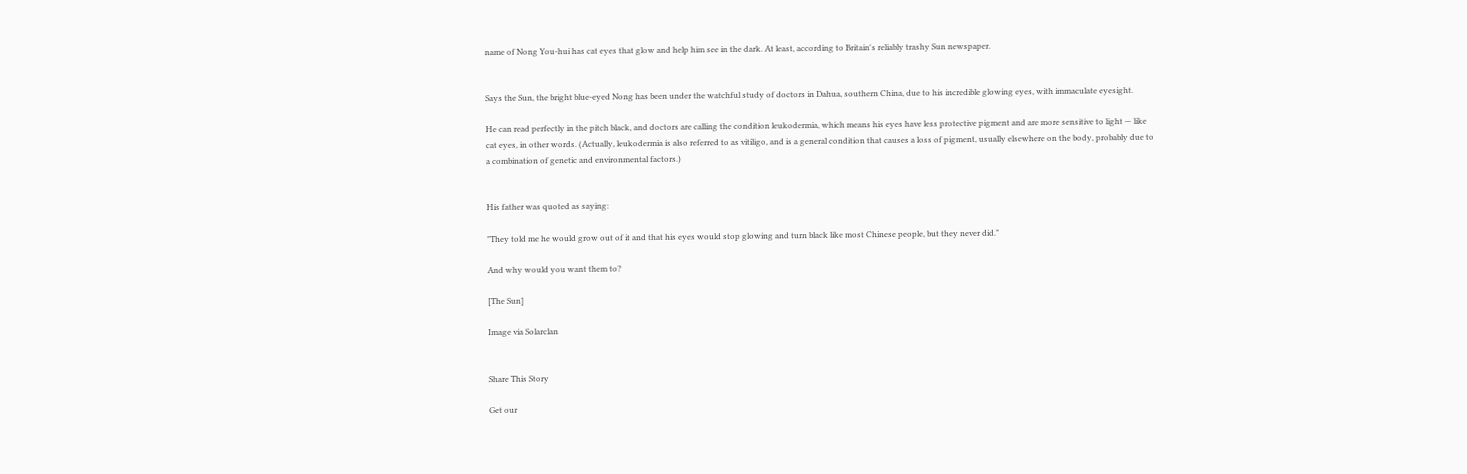name of Nong You-hui has cat eyes that glow and help him see in the dark. At least, according to Britain's reliably trashy Sun newspaper.


Says the Sun, the bright blue-eyed Nong has been under the watchful study of doctors in Dahua, southern China, due to his incredible glowing eyes, with immaculate eyesight.

He can read perfectly in the pitch black, and doctors are calling the condition leukodermia, which means his eyes have less protective pigment and are more sensitive to light — like cat eyes, in other words. (Actually, leukodermia is also referred to as vitiligo, and is a general condition that causes a loss of pigment, usually elsewhere on the body, probably due to a combination of genetic and environmental factors.)


His father was quoted as saying:

"They told me he would grow out of it and that his eyes would stop glowing and turn black like most Chinese people, but they never did."

And why would you want them to?

[The Sun]

Image via Solarclan


Share This Story

Get our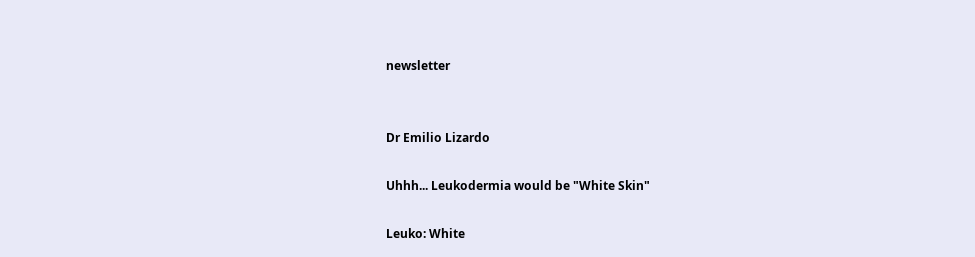newsletter


Dr Emilio Lizardo

Uhhh... Leukodermia would be "White Skin"

Leuko: White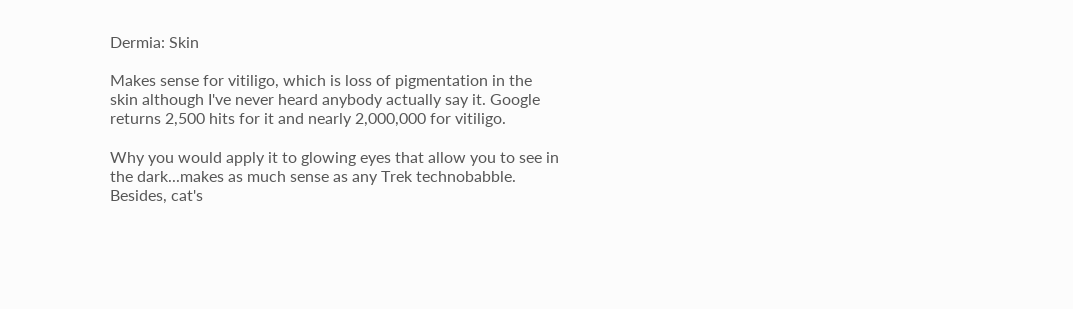Dermia: Skin

Makes sense for vitiligo, which is loss of pigmentation in the skin although I've never heard anybody actually say it. Google returns 2,500 hits for it and nearly 2,000,000 for vitiligo.

Why you would apply it to glowing eyes that allow you to see in the dark...makes as much sense as any Trek technobabble. Besides, cat's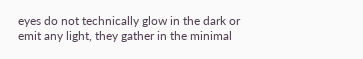eyes do not technically glow in the dark or emit any light, they gather in the minimal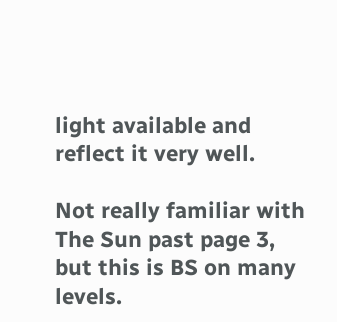light available and reflect it very well.

Not really familiar with The Sun past page 3, but this is BS on many levels.